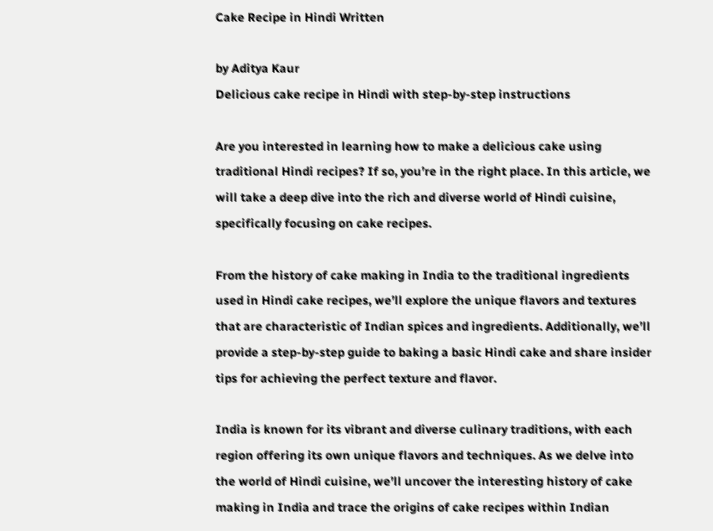Cake Recipe in Hindi Written

by Aditya Kaur
Delicious cake recipe in Hindi with step-by-step instructions

Are you interested in learning how to make a delicious cake using traditional Hindi recipes? If so, you’re in the right place. In this article, we will take a deep dive into the rich and diverse world of Hindi cuisine, specifically focusing on cake recipes.

From the history of cake making in India to the traditional ingredients used in Hindi cake recipes, we’ll explore the unique flavors and textures that are characteristic of Indian spices and ingredients. Additionally, we’ll provide a step-by-step guide to baking a basic Hindi cake and share insider tips for achieving the perfect texture and flavor.

India is known for its vibrant and diverse culinary traditions, with each region offering its own unique flavors and techniques. As we delve into the world of Hindi cuisine, we’ll uncover the interesting history of cake making in India and trace the origins of cake recipes within Indian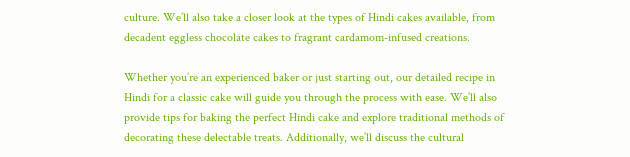culture. We’ll also take a closer look at the types of Hindi cakes available, from decadent eggless chocolate cakes to fragrant cardamom-infused creations.

Whether you’re an experienced baker or just starting out, our detailed recipe in Hindi for a classic cake will guide you through the process with ease. We’ll also provide tips for baking the perfect Hindi cake and explore traditional methods of decorating these delectable treats. Additionally, we’ll discuss the cultural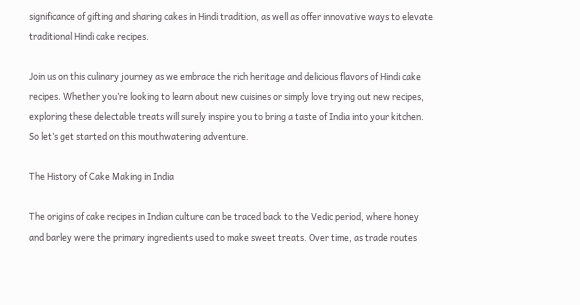significance of gifting and sharing cakes in Hindi tradition, as well as offer innovative ways to elevate traditional Hindi cake recipes.

Join us on this culinary journey as we embrace the rich heritage and delicious flavors of Hindi cake recipes. Whether you’re looking to learn about new cuisines or simply love trying out new recipes, exploring these delectable treats will surely inspire you to bring a taste of India into your kitchen. So let’s get started on this mouthwatering adventure.

The History of Cake Making in India

The origins of cake recipes in Indian culture can be traced back to the Vedic period, where honey and barley were the primary ingredients used to make sweet treats. Over time, as trade routes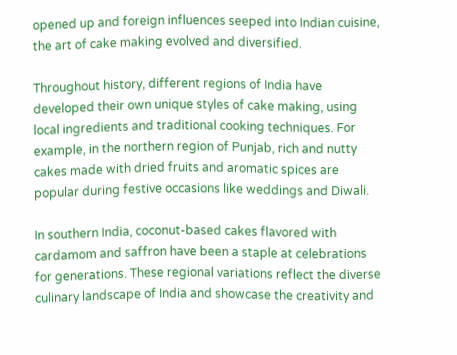opened up and foreign influences seeped into Indian cuisine, the art of cake making evolved and diversified.

Throughout history, different regions of India have developed their own unique styles of cake making, using local ingredients and traditional cooking techniques. For example, in the northern region of Punjab, rich and nutty cakes made with dried fruits and aromatic spices are popular during festive occasions like weddings and Diwali.

In southern India, coconut-based cakes flavored with cardamom and saffron have been a staple at celebrations for generations. These regional variations reflect the diverse culinary landscape of India and showcase the creativity and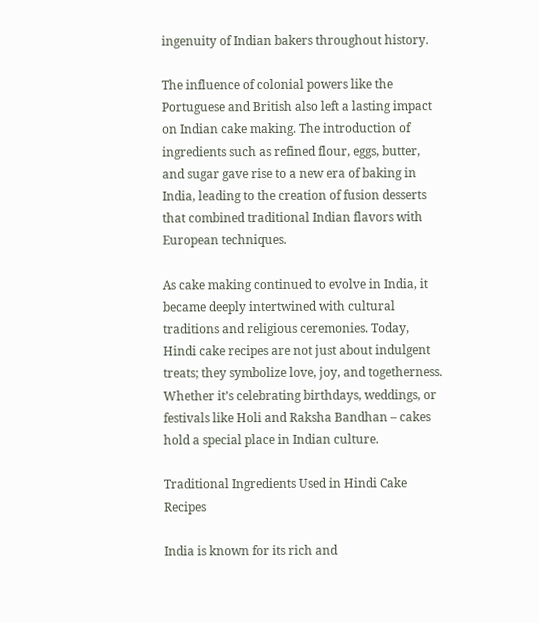ingenuity of Indian bakers throughout history.

The influence of colonial powers like the Portuguese and British also left a lasting impact on Indian cake making. The introduction of ingredients such as refined flour, eggs, butter, and sugar gave rise to a new era of baking in India, leading to the creation of fusion desserts that combined traditional Indian flavors with European techniques.

As cake making continued to evolve in India, it became deeply intertwined with cultural traditions and religious ceremonies. Today, Hindi cake recipes are not just about indulgent treats; they symbolize love, joy, and togetherness. Whether it’s celebrating birthdays, weddings, or festivals like Holi and Raksha Bandhan – cakes hold a special place in Indian culture.

Traditional Ingredients Used in Hindi Cake Recipes

India is known for its rich and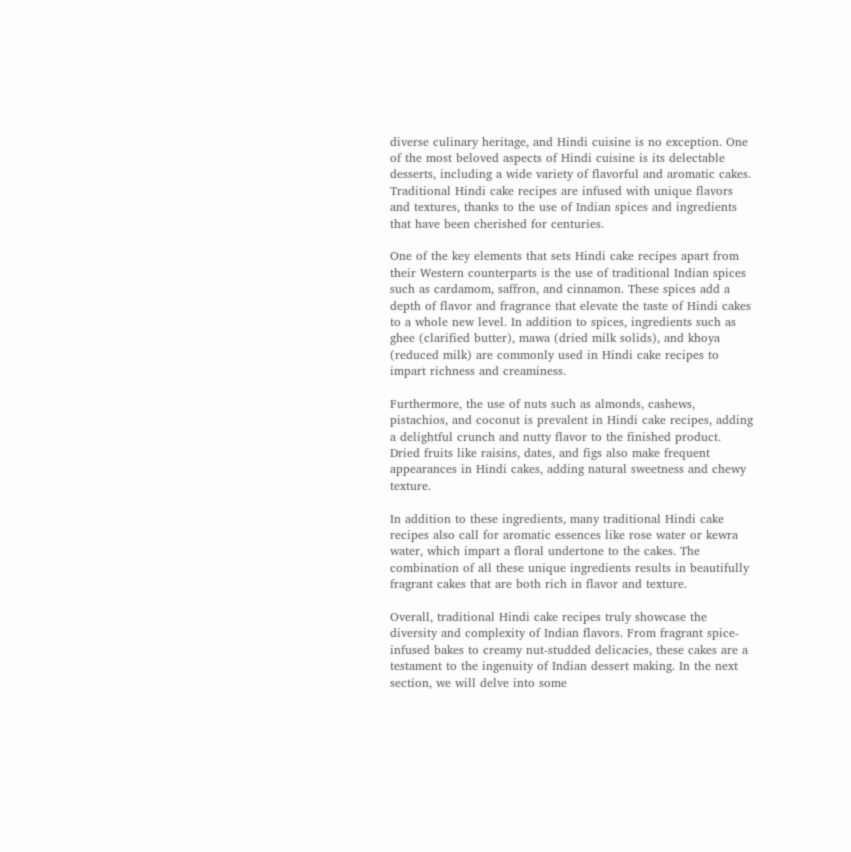diverse culinary heritage, and Hindi cuisine is no exception. One of the most beloved aspects of Hindi cuisine is its delectable desserts, including a wide variety of flavorful and aromatic cakes. Traditional Hindi cake recipes are infused with unique flavors and textures, thanks to the use of Indian spices and ingredients that have been cherished for centuries.

One of the key elements that sets Hindi cake recipes apart from their Western counterparts is the use of traditional Indian spices such as cardamom, saffron, and cinnamon. These spices add a depth of flavor and fragrance that elevate the taste of Hindi cakes to a whole new level. In addition to spices, ingredients such as ghee (clarified butter), mawa (dried milk solids), and khoya (reduced milk) are commonly used in Hindi cake recipes to impart richness and creaminess.

Furthermore, the use of nuts such as almonds, cashews, pistachios, and coconut is prevalent in Hindi cake recipes, adding a delightful crunch and nutty flavor to the finished product. Dried fruits like raisins, dates, and figs also make frequent appearances in Hindi cakes, adding natural sweetness and chewy texture.

In addition to these ingredients, many traditional Hindi cake recipes also call for aromatic essences like rose water or kewra water, which impart a floral undertone to the cakes. The combination of all these unique ingredients results in beautifully fragrant cakes that are both rich in flavor and texture.

Overall, traditional Hindi cake recipes truly showcase the diversity and complexity of Indian flavors. From fragrant spice-infused bakes to creamy nut-studded delicacies, these cakes are a testament to the ingenuity of Indian dessert making. In the next section, we will delve into some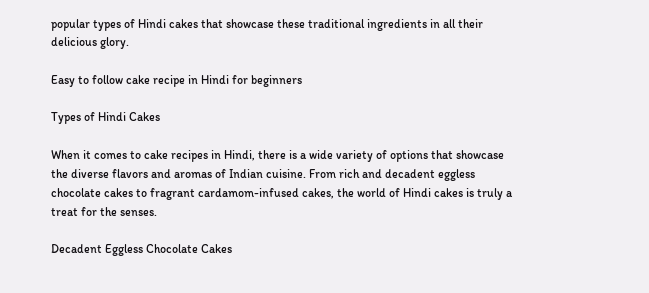popular types of Hindi cakes that showcase these traditional ingredients in all their delicious glory.

Easy to follow cake recipe in Hindi for beginners

Types of Hindi Cakes

When it comes to cake recipes in Hindi, there is a wide variety of options that showcase the diverse flavors and aromas of Indian cuisine. From rich and decadent eggless chocolate cakes to fragrant cardamom-infused cakes, the world of Hindi cakes is truly a treat for the senses.

Decadent Eggless Chocolate Cakes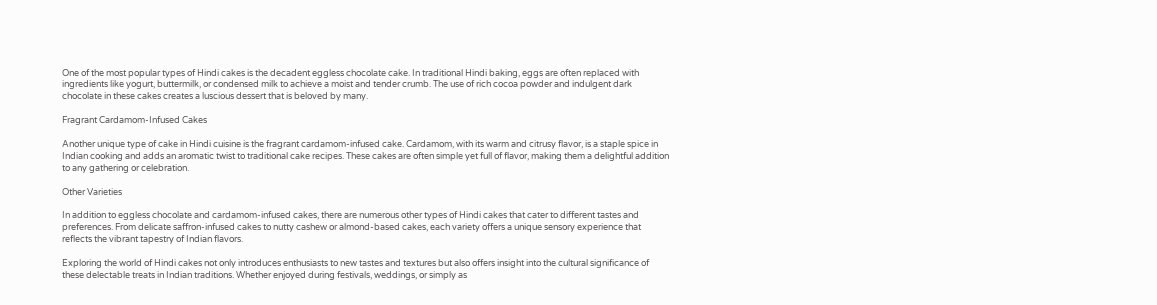One of the most popular types of Hindi cakes is the decadent eggless chocolate cake. In traditional Hindi baking, eggs are often replaced with ingredients like yogurt, buttermilk, or condensed milk to achieve a moist and tender crumb. The use of rich cocoa powder and indulgent dark chocolate in these cakes creates a luscious dessert that is beloved by many.

Fragrant Cardamom-Infused Cakes

Another unique type of cake in Hindi cuisine is the fragrant cardamom-infused cake. Cardamom, with its warm and citrusy flavor, is a staple spice in Indian cooking and adds an aromatic twist to traditional cake recipes. These cakes are often simple yet full of flavor, making them a delightful addition to any gathering or celebration.

Other Varieties

In addition to eggless chocolate and cardamom-infused cakes, there are numerous other types of Hindi cakes that cater to different tastes and preferences. From delicate saffron-infused cakes to nutty cashew or almond-based cakes, each variety offers a unique sensory experience that reflects the vibrant tapestry of Indian flavors.

Exploring the world of Hindi cakes not only introduces enthusiasts to new tastes and textures but also offers insight into the cultural significance of these delectable treats in Indian traditions. Whether enjoyed during festivals, weddings, or simply as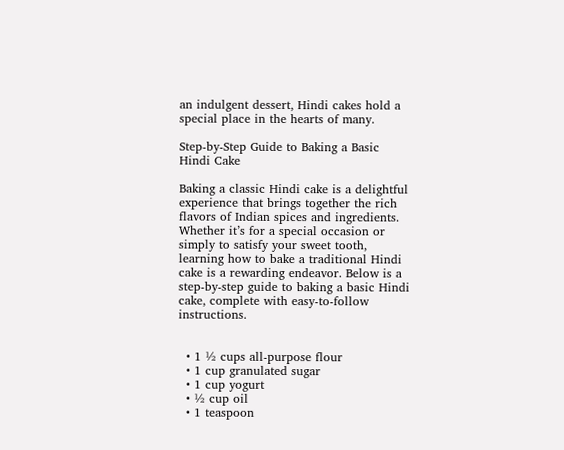an indulgent dessert, Hindi cakes hold a special place in the hearts of many.

Step-by-Step Guide to Baking a Basic Hindi Cake

Baking a classic Hindi cake is a delightful experience that brings together the rich flavors of Indian spices and ingredients. Whether it’s for a special occasion or simply to satisfy your sweet tooth, learning how to bake a traditional Hindi cake is a rewarding endeavor. Below is a step-by-step guide to baking a basic Hindi cake, complete with easy-to-follow instructions.


  • 1 ½ cups all-purpose flour
  • 1 cup granulated sugar
  • 1 cup yogurt
  • ½ cup oil
  • 1 teaspoon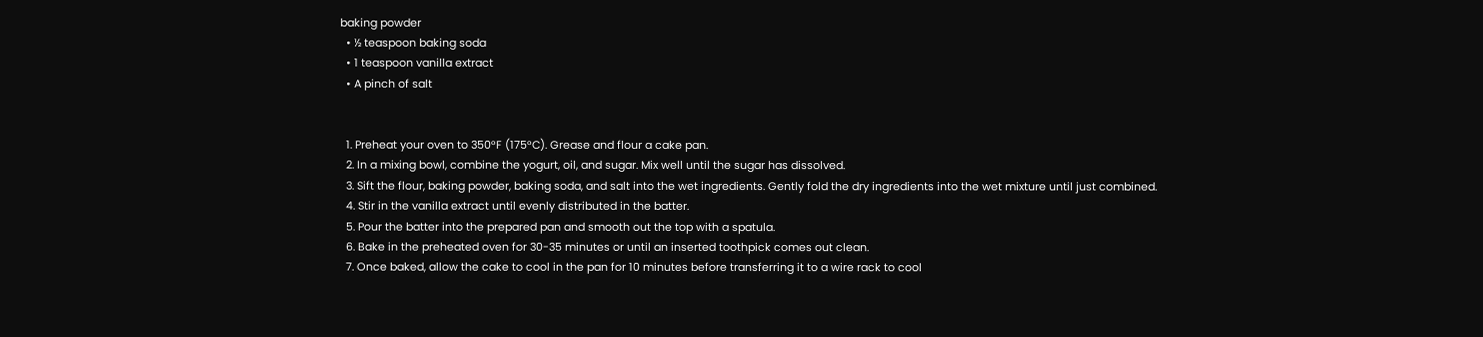baking powder
  • ½ teaspoon baking soda
  • 1 teaspoon vanilla extract
  • A pinch of salt


  1. Preheat your oven to 350°F (175°C). Grease and flour a cake pan.
  2. In a mixing bowl, combine the yogurt, oil, and sugar. Mix well until the sugar has dissolved.
  3. Sift the flour, baking powder, baking soda, and salt into the wet ingredients. Gently fold the dry ingredients into the wet mixture until just combined.
  4. Stir in the vanilla extract until evenly distributed in the batter.
  5. Pour the batter into the prepared pan and smooth out the top with a spatula.
  6. Bake in the preheated oven for 30-35 minutes or until an inserted toothpick comes out clean.
  7. Once baked, allow the cake to cool in the pan for 10 minutes before transferring it to a wire rack to cool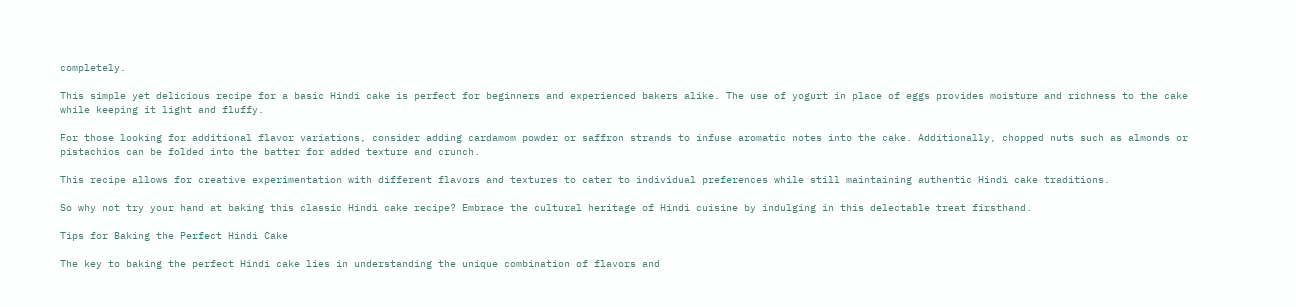completely.

This simple yet delicious recipe for a basic Hindi cake is perfect for beginners and experienced bakers alike. The use of yogurt in place of eggs provides moisture and richness to the cake while keeping it light and fluffy.

For those looking for additional flavor variations, consider adding cardamom powder or saffron strands to infuse aromatic notes into the cake. Additionally, chopped nuts such as almonds or pistachios can be folded into the batter for added texture and crunch.

This recipe allows for creative experimentation with different flavors and textures to cater to individual preferences while still maintaining authentic Hindi cake traditions.

So why not try your hand at baking this classic Hindi cake recipe? Embrace the cultural heritage of Hindi cuisine by indulging in this delectable treat firsthand.

Tips for Baking the Perfect Hindi Cake

The key to baking the perfect Hindi cake lies in understanding the unique combination of flavors and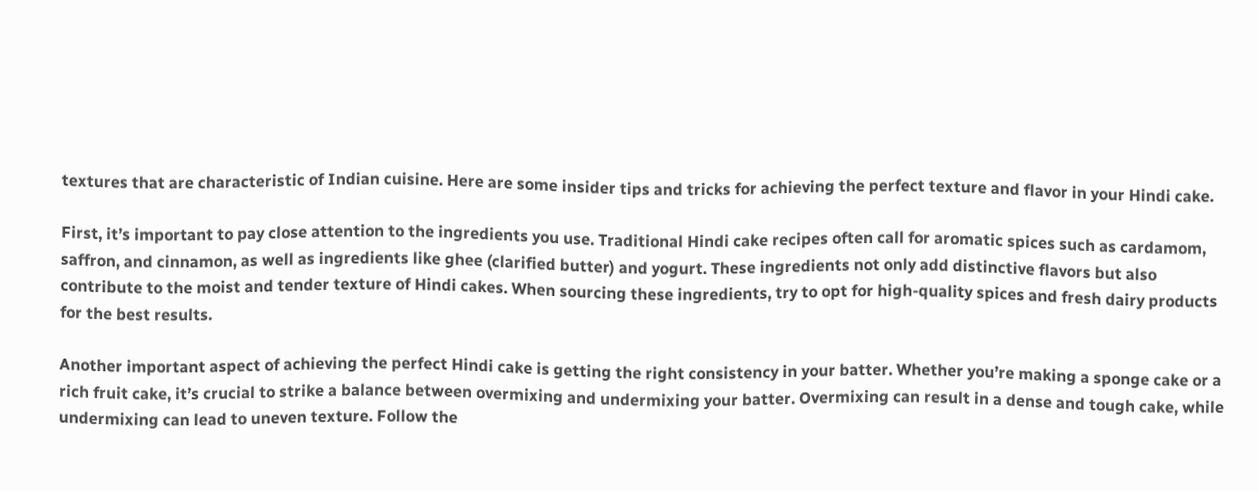textures that are characteristic of Indian cuisine. Here are some insider tips and tricks for achieving the perfect texture and flavor in your Hindi cake.

First, it’s important to pay close attention to the ingredients you use. Traditional Hindi cake recipes often call for aromatic spices such as cardamom, saffron, and cinnamon, as well as ingredients like ghee (clarified butter) and yogurt. These ingredients not only add distinctive flavors but also contribute to the moist and tender texture of Hindi cakes. When sourcing these ingredients, try to opt for high-quality spices and fresh dairy products for the best results.

Another important aspect of achieving the perfect Hindi cake is getting the right consistency in your batter. Whether you’re making a sponge cake or a rich fruit cake, it’s crucial to strike a balance between overmixing and undermixing your batter. Overmixing can result in a dense and tough cake, while undermixing can lead to uneven texture. Follow the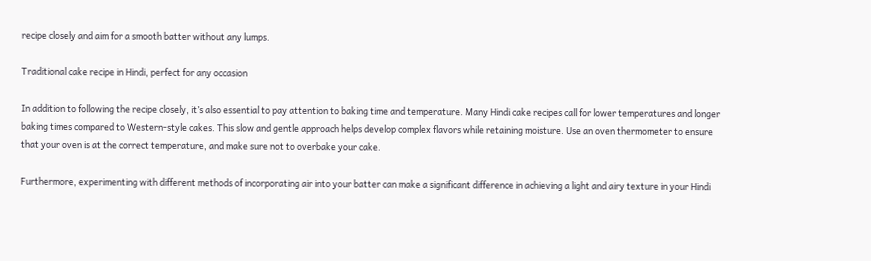recipe closely and aim for a smooth batter without any lumps.

Traditional cake recipe in Hindi, perfect for any occasion

In addition to following the recipe closely, it’s also essential to pay attention to baking time and temperature. Many Hindi cake recipes call for lower temperatures and longer baking times compared to Western-style cakes. This slow and gentle approach helps develop complex flavors while retaining moisture. Use an oven thermometer to ensure that your oven is at the correct temperature, and make sure not to overbake your cake.

Furthermore, experimenting with different methods of incorporating air into your batter can make a significant difference in achieving a light and airy texture in your Hindi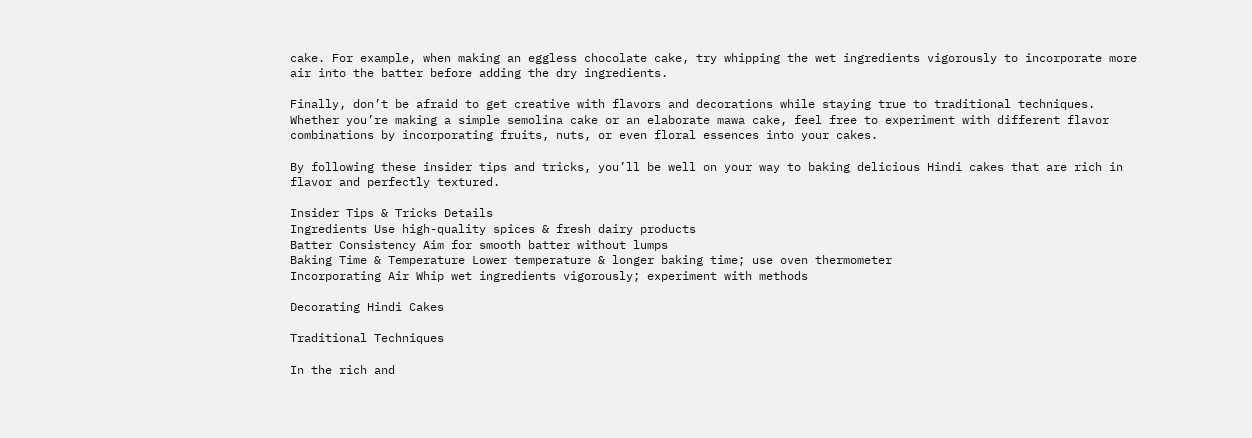cake. For example, when making an eggless chocolate cake, try whipping the wet ingredients vigorously to incorporate more air into the batter before adding the dry ingredients.

Finally, don’t be afraid to get creative with flavors and decorations while staying true to traditional techniques. Whether you’re making a simple semolina cake or an elaborate mawa cake, feel free to experiment with different flavor combinations by incorporating fruits, nuts, or even floral essences into your cakes.

By following these insider tips and tricks, you’ll be well on your way to baking delicious Hindi cakes that are rich in flavor and perfectly textured.

Insider Tips & Tricks Details
Ingredients Use high-quality spices & fresh dairy products
Batter Consistency Aim for smooth batter without lumps
Baking Time & Temperature Lower temperature & longer baking time; use oven thermometer
Incorporating Air Whip wet ingredients vigorously; experiment with methods

Decorating Hindi Cakes

Traditional Techniques

In the rich and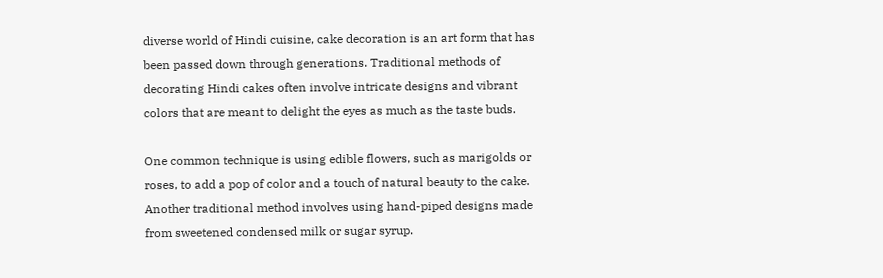diverse world of Hindi cuisine, cake decoration is an art form that has been passed down through generations. Traditional methods of decorating Hindi cakes often involve intricate designs and vibrant colors that are meant to delight the eyes as much as the taste buds.

One common technique is using edible flowers, such as marigolds or roses, to add a pop of color and a touch of natural beauty to the cake. Another traditional method involves using hand-piped designs made from sweetened condensed milk or sugar syrup.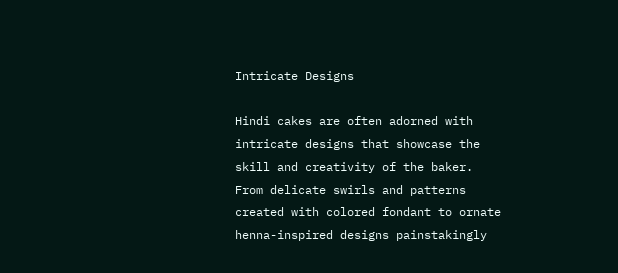Intricate Designs

Hindi cakes are often adorned with intricate designs that showcase the skill and creativity of the baker. From delicate swirls and patterns created with colored fondant to ornate henna-inspired designs painstakingly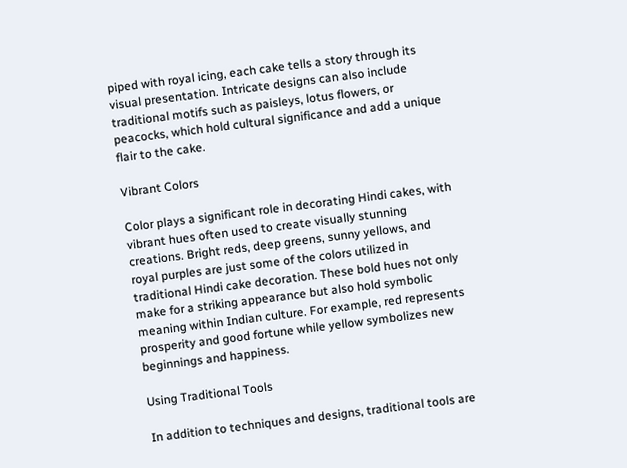piped with royal icing, each cake tells a story through its visual presentation. Intricate designs can also include traditional motifs such as paisleys, lotus flowers, or peacocks, which hold cultural significance and add a unique flair to the cake.

Vibrant Colors

Color plays a significant role in decorating Hindi cakes, with vibrant hues often used to create visually stunning creations. Bright reds, deep greens, sunny yellows, and royal purples are just some of the colors utilized in traditional Hindi cake decoration. These bold hues not only make for a striking appearance but also hold symbolic meaning within Indian culture. For example, red represents prosperity and good fortune while yellow symbolizes new beginnings and happiness.

Using Traditional Tools

In addition to techniques and designs, traditional tools are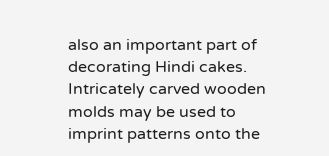also an important part of decorating Hindi cakes. Intricately carved wooden molds may be used to imprint patterns onto the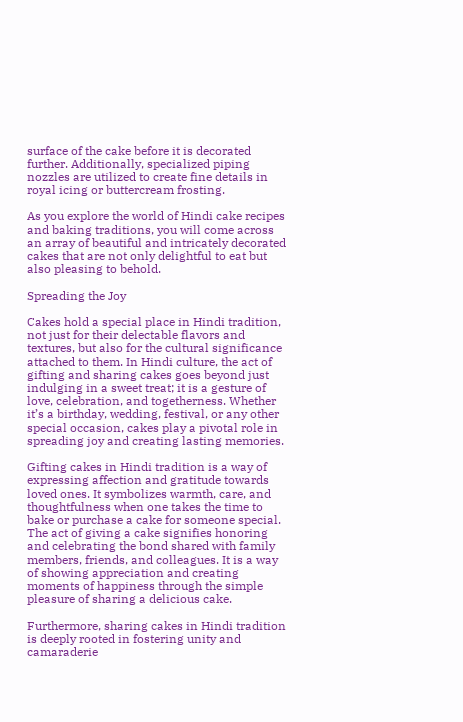surface of the cake before it is decorated further. Additionally, specialized piping nozzles are utilized to create fine details in royal icing or buttercream frosting.

As you explore the world of Hindi cake recipes and baking traditions, you will come across an array of beautiful and intricately decorated cakes that are not only delightful to eat but also pleasing to behold.

Spreading the Joy

Cakes hold a special place in Hindi tradition, not just for their delectable flavors and textures, but also for the cultural significance attached to them. In Hindi culture, the act of gifting and sharing cakes goes beyond just indulging in a sweet treat; it is a gesture of love, celebration, and togetherness. Whether it’s a birthday, wedding, festival, or any other special occasion, cakes play a pivotal role in spreading joy and creating lasting memories.

Gifting cakes in Hindi tradition is a way of expressing affection and gratitude towards loved ones. It symbolizes warmth, care, and thoughtfulness when one takes the time to bake or purchase a cake for someone special. The act of giving a cake signifies honoring and celebrating the bond shared with family members, friends, and colleagues. It is a way of showing appreciation and creating moments of happiness through the simple pleasure of sharing a delicious cake.

Furthermore, sharing cakes in Hindi tradition is deeply rooted in fostering unity and camaraderie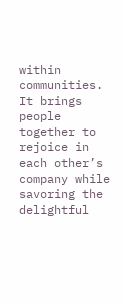within communities. It brings people together to rejoice in each other’s company while savoring the delightful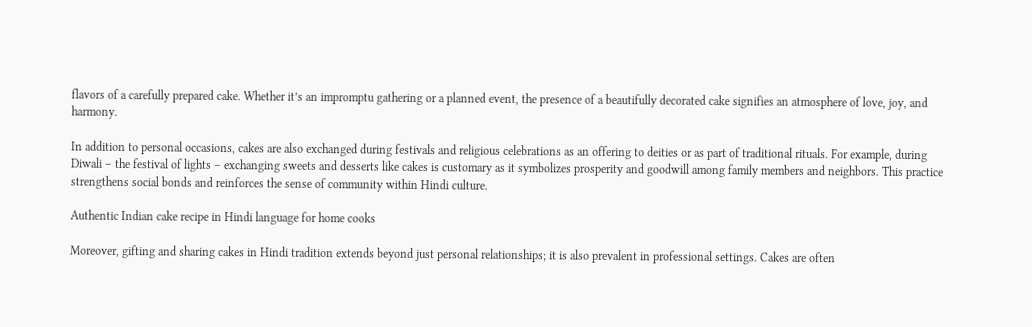flavors of a carefully prepared cake. Whether it’s an impromptu gathering or a planned event, the presence of a beautifully decorated cake signifies an atmosphere of love, joy, and harmony.

In addition to personal occasions, cakes are also exchanged during festivals and religious celebrations as an offering to deities or as part of traditional rituals. For example, during Diwali – the festival of lights – exchanging sweets and desserts like cakes is customary as it symbolizes prosperity and goodwill among family members and neighbors. This practice strengthens social bonds and reinforces the sense of community within Hindi culture.

Authentic Indian cake recipe in Hindi language for home cooks

Moreover, gifting and sharing cakes in Hindi tradition extends beyond just personal relationships; it is also prevalent in professional settings. Cakes are often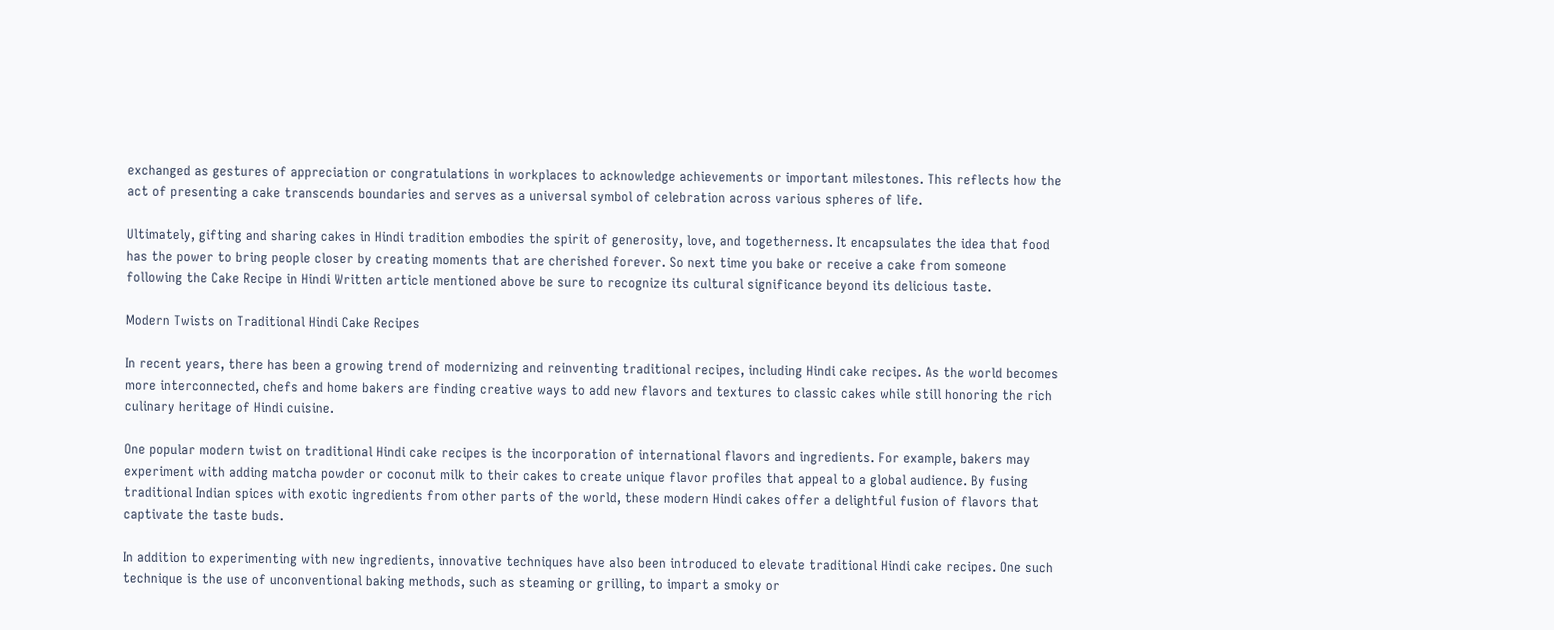exchanged as gestures of appreciation or congratulations in workplaces to acknowledge achievements or important milestones. This reflects how the act of presenting a cake transcends boundaries and serves as a universal symbol of celebration across various spheres of life.

Ultimately, gifting and sharing cakes in Hindi tradition embodies the spirit of generosity, love, and togetherness. It encapsulates the idea that food has the power to bring people closer by creating moments that are cherished forever. So next time you bake or receive a cake from someone following the Cake Recipe in Hindi Written article mentioned above be sure to recognize its cultural significance beyond its delicious taste.

Modern Twists on Traditional Hindi Cake Recipes

In recent years, there has been a growing trend of modernizing and reinventing traditional recipes, including Hindi cake recipes. As the world becomes more interconnected, chefs and home bakers are finding creative ways to add new flavors and textures to classic cakes while still honoring the rich culinary heritage of Hindi cuisine.

One popular modern twist on traditional Hindi cake recipes is the incorporation of international flavors and ingredients. For example, bakers may experiment with adding matcha powder or coconut milk to their cakes to create unique flavor profiles that appeal to a global audience. By fusing traditional Indian spices with exotic ingredients from other parts of the world, these modern Hindi cakes offer a delightful fusion of flavors that captivate the taste buds.

In addition to experimenting with new ingredients, innovative techniques have also been introduced to elevate traditional Hindi cake recipes. One such technique is the use of unconventional baking methods, such as steaming or grilling, to impart a smoky or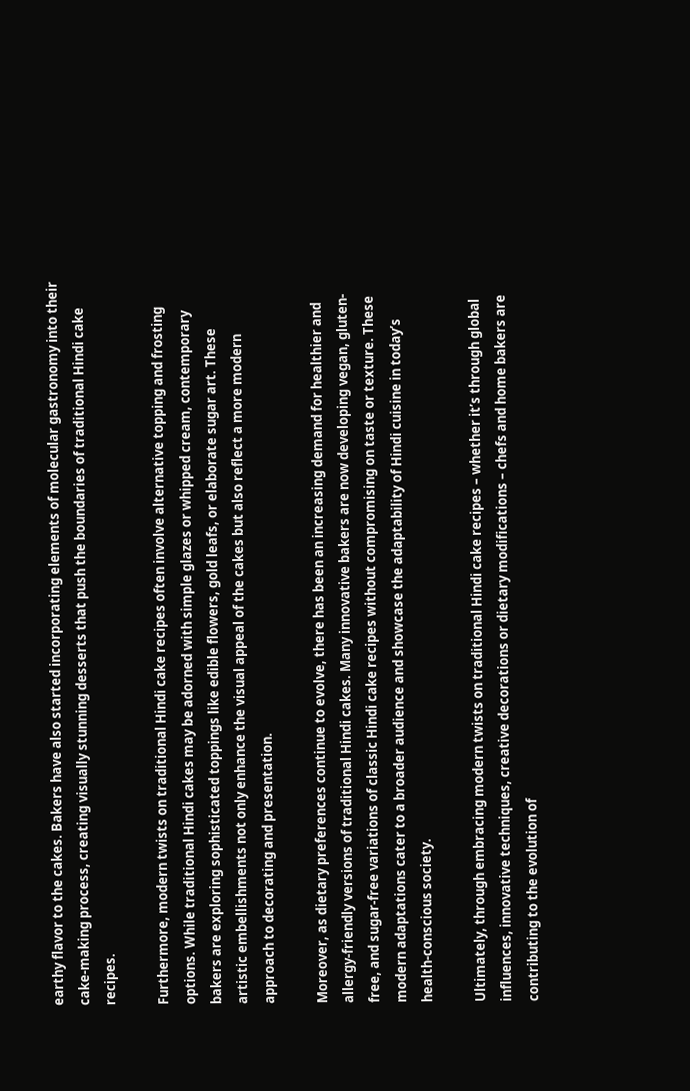earthy flavor to the cakes. Bakers have also started incorporating elements of molecular gastronomy into their cake-making process, creating visually stunning desserts that push the boundaries of traditional Hindi cake recipes.

Furthermore, modern twists on traditional Hindi cake recipes often involve alternative topping and frosting options. While traditional Hindi cakes may be adorned with simple glazes or whipped cream, contemporary bakers are exploring sophisticated toppings like edible flowers, gold leafs, or elaborate sugar art. These artistic embellishments not only enhance the visual appeal of the cakes but also reflect a more modern approach to decorating and presentation.

Moreover, as dietary preferences continue to evolve, there has been an increasing demand for healthier and allergy-friendly versions of traditional Hindi cakes. Many innovative bakers are now developing vegan, gluten-free, and sugar-free variations of classic Hindi cake recipes without compromising on taste or texture. These modern adaptations cater to a broader audience and showcase the adaptability of Hindi cuisine in today’s health-conscious society.

Ultimately, through embracing modern twists on traditional Hindi cake recipes – whether it’s through global influences, innovative techniques, creative decorations or dietary modifications – chefs and home bakers are contributing to the evolution of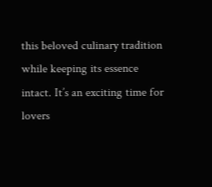this beloved culinary tradition while keeping its essence intact. It’s an exciting time for lovers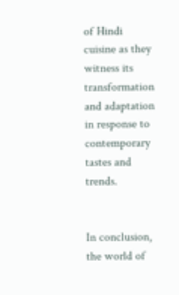of Hindi cuisine as they witness its transformation and adaptation in response to contemporary tastes and trends.


In conclusion, the world of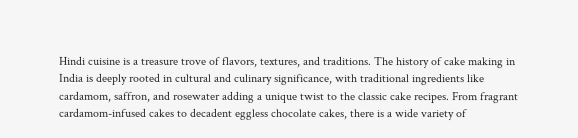Hindi cuisine is a treasure trove of flavors, textures, and traditions. The history of cake making in India is deeply rooted in cultural and culinary significance, with traditional ingredients like cardamom, saffron, and rosewater adding a unique twist to the classic cake recipes. From fragrant cardamom-infused cakes to decadent eggless chocolate cakes, there is a wide variety of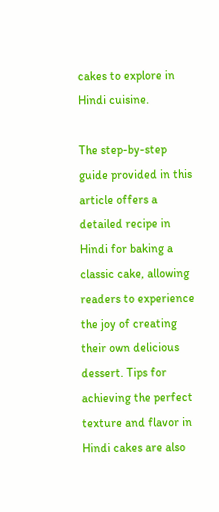cakes to explore in Hindi cuisine.

The step-by-step guide provided in this article offers a detailed recipe in Hindi for baking a classic cake, allowing readers to experience the joy of creating their own delicious dessert. Tips for achieving the perfect texture and flavor in Hindi cakes are also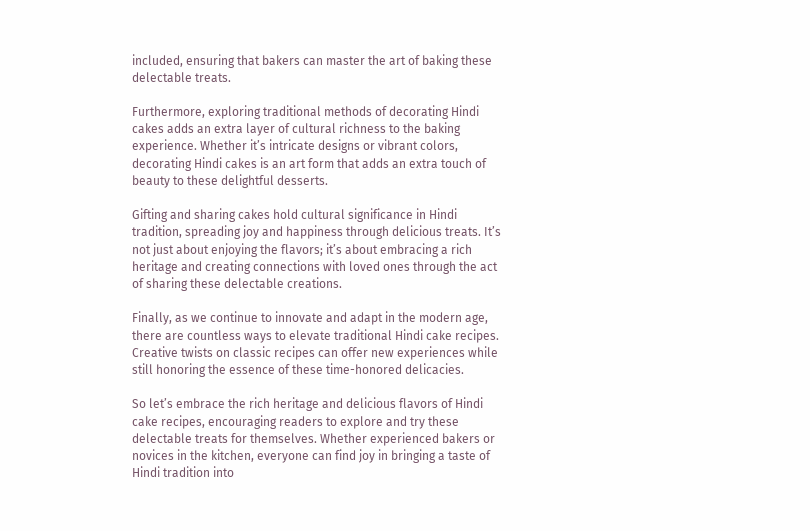included, ensuring that bakers can master the art of baking these delectable treats.

Furthermore, exploring traditional methods of decorating Hindi cakes adds an extra layer of cultural richness to the baking experience. Whether it’s intricate designs or vibrant colors, decorating Hindi cakes is an art form that adds an extra touch of beauty to these delightful desserts.

Gifting and sharing cakes hold cultural significance in Hindi tradition, spreading joy and happiness through delicious treats. It’s not just about enjoying the flavors; it’s about embracing a rich heritage and creating connections with loved ones through the act of sharing these delectable creations.

Finally, as we continue to innovate and adapt in the modern age, there are countless ways to elevate traditional Hindi cake recipes. Creative twists on classic recipes can offer new experiences while still honoring the essence of these time-honored delicacies.

So let’s embrace the rich heritage and delicious flavors of Hindi cake recipes, encouraging readers to explore and try these delectable treats for themselves. Whether experienced bakers or novices in the kitchen, everyone can find joy in bringing a taste of Hindi tradition into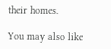their homes.

You may also like